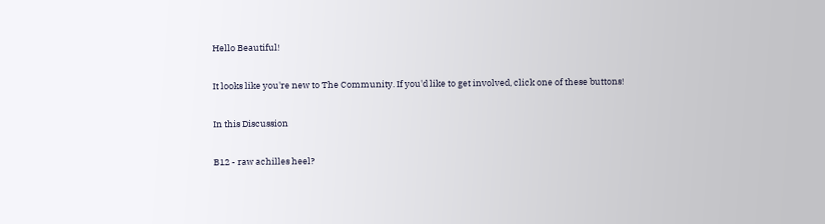Hello Beautiful!

It looks like you're new to The Community. If you'd like to get involved, click one of these buttons!

In this Discussion

B12 - raw achilles heel?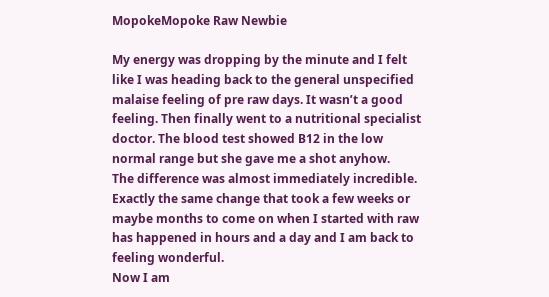MopokeMopoke Raw Newbie

My energy was dropping by the minute and I felt like I was heading back to the general unspecified malaise feeling of pre raw days. It wasn’t a good feeling. Then finally went to a nutritional specialist doctor. The blood test showed B12 in the low normal range but she gave me a shot anyhow.
The difference was almost immediately incredible. Exactly the same change that took a few weeks or maybe months to come on when I started with raw has happened in hours and a day and I am back to feeling wonderful.
Now I am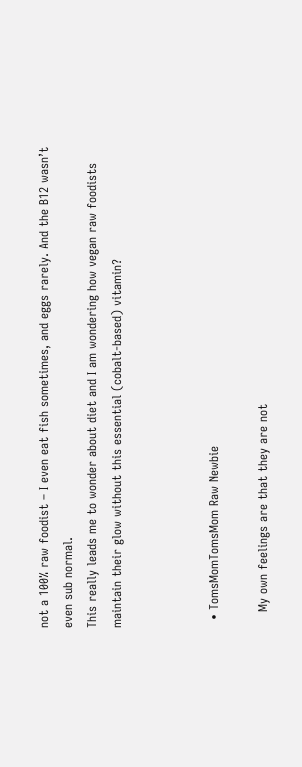not a 100% raw foodist – I even eat fish sometimes, and eggs rarely. And the B12 wasn’t even sub normal.
This really leads me to wonder about diet and I am wondering how vegan raw foodists maintain their glow without this essential (cobalt-based) vitamin?



  • TomsMomTomsMom Raw Newbie

    My own feelings are that they are not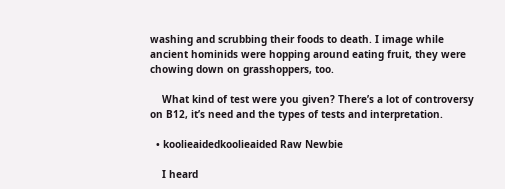washing and scrubbing their foods to death. I image while ancient hominids were hopping around eating fruit, they were chowing down on grasshoppers, too.

    What kind of test were you given? There’s a lot of controversy on B12, it’s need and the types of tests and interpretation.

  • koolieaidedkoolieaided Raw Newbie

    I heard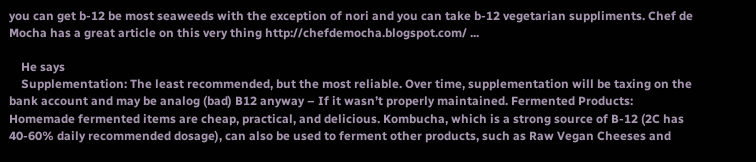you can get b-12 be most seaweeds with the exception of nori and you can take b-12 vegetarian suppliments. Chef de Mocha has a great article on this very thing http://chefdemocha.blogspot.com/ ...

    He says
    Supplementation: The least recommended, but the most reliable. Over time, supplementation will be taxing on the bank account and may be analog (bad) B12 anyway – If it wasn’t properly maintained. Fermented Products: Homemade fermented items are cheap, practical, and delicious. Kombucha, which is a strong source of B-12 (2C has 40-60% daily recommended dosage), can also be used to ferment other products, such as Raw Vegan Cheeses and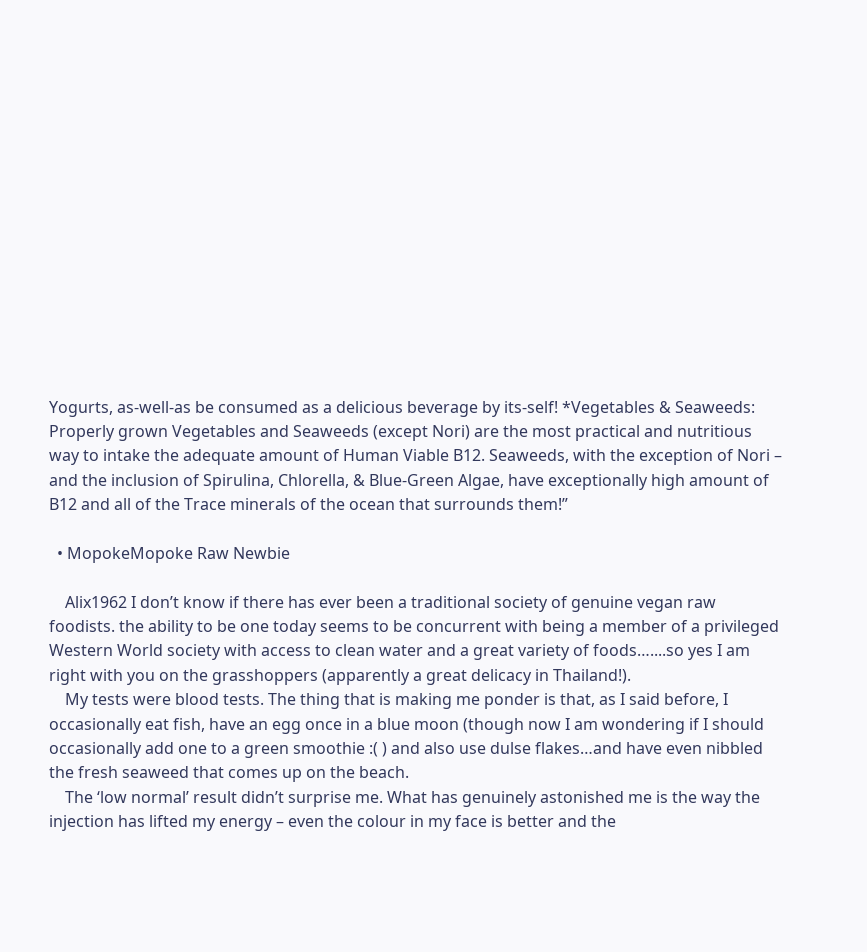Yogurts, as-well-as be consumed as a delicious beverage by its-self! *Vegetables & Seaweeds: Properly grown Vegetables and Seaweeds (except Nori) are the most practical and nutritious way to intake the adequate amount of Human Viable B12. Seaweeds, with the exception of Nori – and the inclusion of Spirulina, Chlorella, & Blue-Green Algae, have exceptionally high amount of B12 and all of the Trace minerals of the ocean that surrounds them!”

  • MopokeMopoke Raw Newbie

    Alix1962 I don’t know if there has ever been a traditional society of genuine vegan raw foodists. the ability to be one today seems to be concurrent with being a member of a privileged Western World society with access to clean water and a great variety of foods…....so yes I am right with you on the grasshoppers (apparently a great delicacy in Thailand!).
    My tests were blood tests. The thing that is making me ponder is that, as I said before, I occasionally eat fish, have an egg once in a blue moon (though now I am wondering if I should occasionally add one to a green smoothie :( ) and also use dulse flakes…and have even nibbled the fresh seaweed that comes up on the beach.
    The ‘low normal’ result didn’t surprise me. What has genuinely astonished me is the way the injection has lifted my energy – even the colour in my face is better and the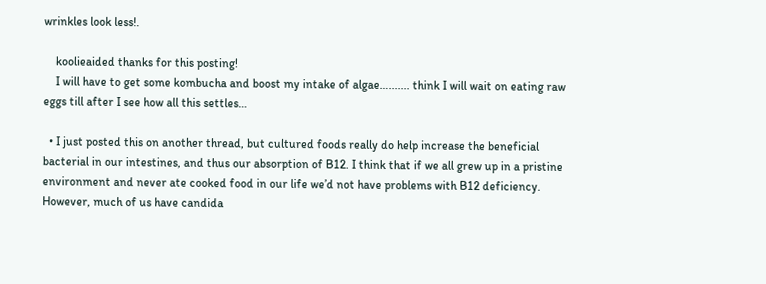wrinkles look less!.

    koolieaided thanks for this posting!
    I will have to get some kombucha and boost my intake of algae…....... think I will wait on eating raw eggs till after I see how all this settles…

  • I just posted this on another thread, but cultured foods really do help increase the beneficial bacterial in our intestines, and thus our absorption of B12. I think that if we all grew up in a pristine environment and never ate cooked food in our life we’d not have problems with B12 deficiency. However, much of us have candida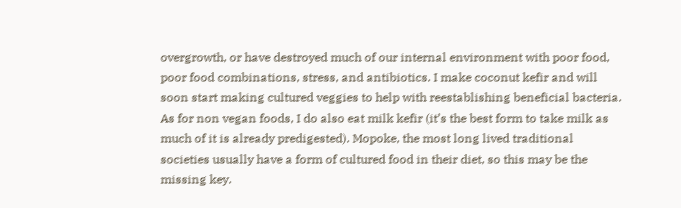overgrowth, or have destroyed much of our internal environment with poor food, poor food combinations, stress, and antibiotics. I make coconut kefir and will soon start making cultured veggies to help with reestablishing beneficial bacteria. As for non vegan foods, I do also eat milk kefir (it’s the best form to take milk as much of it is already predigested). Mopoke, the most long lived traditional societies usually have a form of cultured food in their diet, so this may be the missing key.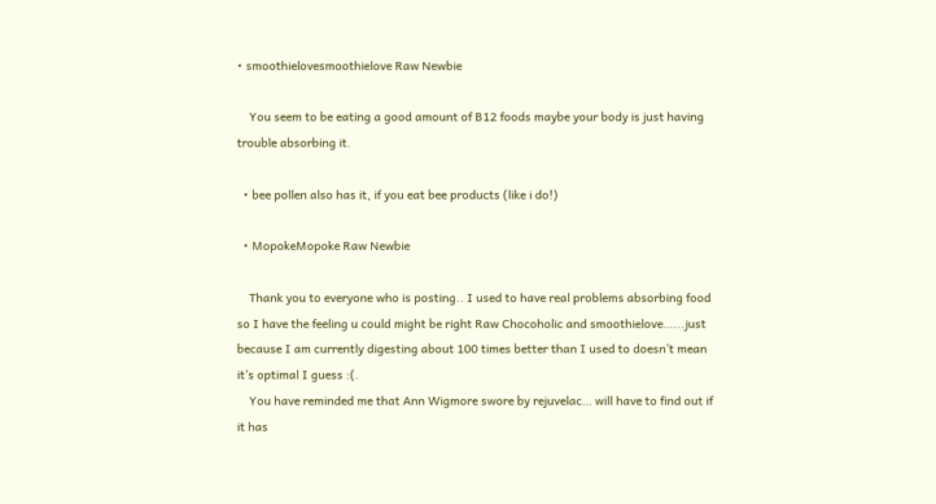• smoothielovesmoothielove Raw Newbie

    You seem to be eating a good amount of B12 foods maybe your body is just having trouble absorbing it.

  • bee pollen also has it, if you eat bee products (like i do!)

  • MopokeMopoke Raw Newbie

    Thank you to everyone who is posting.. I used to have real problems absorbing food so I have the feeling u could might be right Raw Chocoholic and smoothielove…...just because I am currently digesting about 100 times better than I used to doesn’t mean it’s optimal I guess :(.
    You have reminded me that Ann Wigmore swore by rejuvelac… will have to find out if it has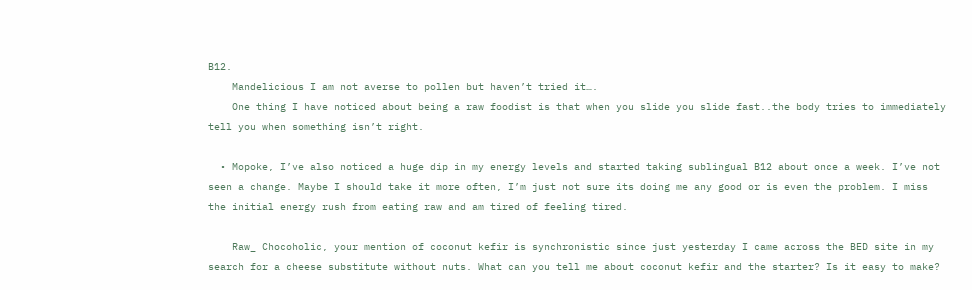B12.
    Mandelicious I am not averse to pollen but haven’t tried it….
    One thing I have noticed about being a raw foodist is that when you slide you slide fast..the body tries to immediately tell you when something isn’t right.

  • Mopoke, I’ve also noticed a huge dip in my energy levels and started taking sublingual B12 about once a week. I’ve not seen a change. Maybe I should take it more often, I’m just not sure its doing me any good or is even the problem. I miss the initial energy rush from eating raw and am tired of feeling tired.

    Raw_ Chocoholic, your mention of coconut kefir is synchronistic since just yesterday I came across the BED site in my search for a cheese substitute without nuts. What can you tell me about coconut kefir and the starter? Is it easy to make?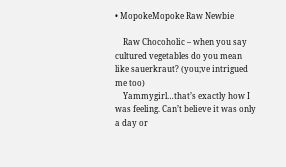• MopokeMopoke Raw Newbie

    Raw Chocoholic – when you say cultured vegetables do you mean like sauerkraut? (you;ve intrigued me too)
    Yammygirl…that’s exactly how I was feeling. Can’t believe it was only a day or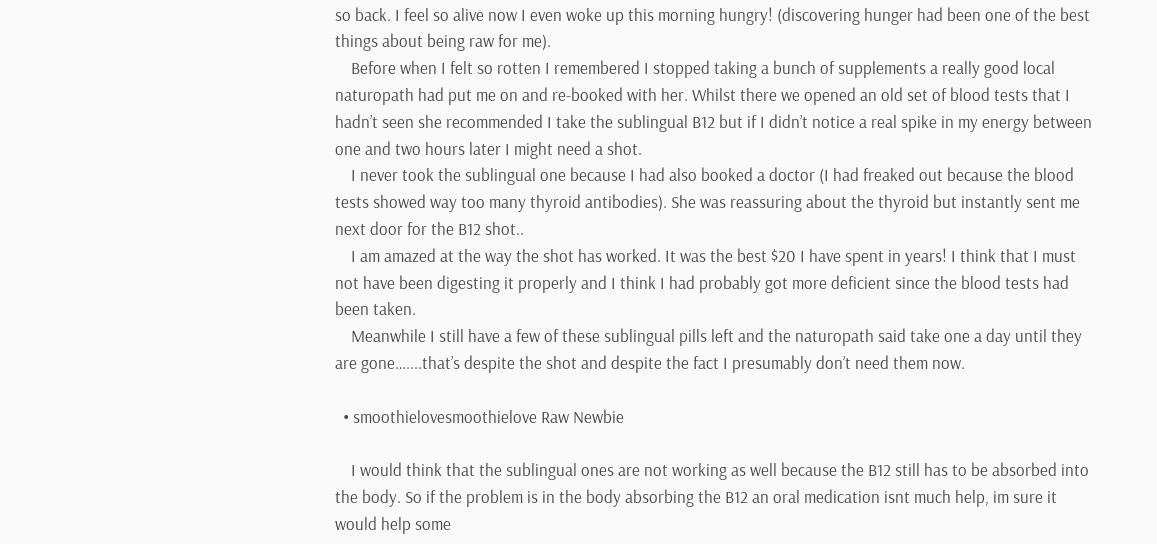so back. I feel so alive now I even woke up this morning hungry! (discovering hunger had been one of the best things about being raw for me).
    Before when I felt so rotten I remembered I stopped taking a bunch of supplements a really good local naturopath had put me on and re-booked with her. Whilst there we opened an old set of blood tests that I hadn’t seen she recommended I take the sublingual B12 but if I didn’t notice a real spike in my energy between one and two hours later I might need a shot.
    I never took the sublingual one because I had also booked a doctor (I had freaked out because the blood tests showed way too many thyroid antibodies). She was reassuring about the thyroid but instantly sent me next door for the B12 shot..
    I am amazed at the way the shot has worked. It was the best $20 I have spent in years! I think that I must not have been digesting it properly and I think I had probably got more deficient since the blood tests had been taken.
    Meanwhile I still have a few of these sublingual pills left and the naturopath said take one a day until they are gone…....that’s despite the shot and despite the fact I presumably don’t need them now.

  • smoothielovesmoothielove Raw Newbie

    I would think that the sublingual ones are not working as well because the B12 still has to be absorbed into the body. So if the problem is in the body absorbing the B12 an oral medication isnt much help, im sure it would help some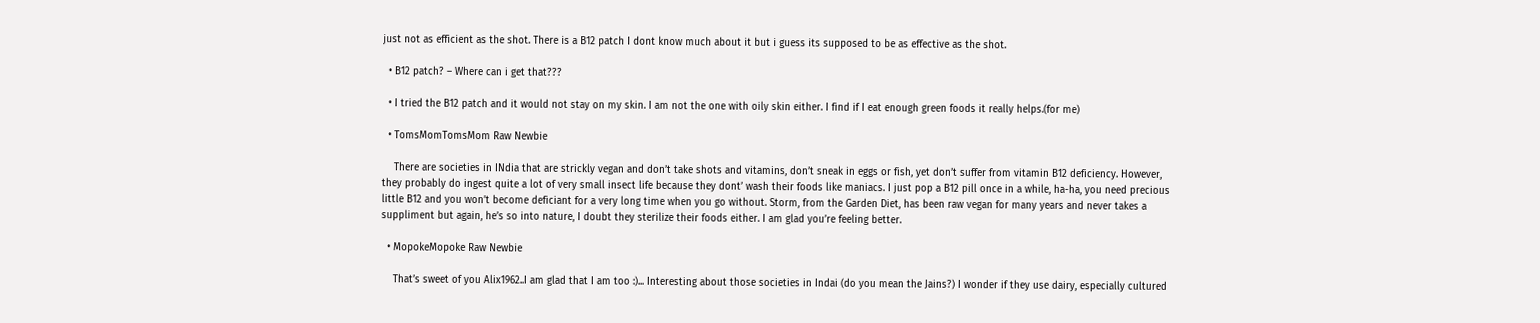just not as efficient as the shot. There is a B12 patch I dont know much about it but i guess its supposed to be as effective as the shot.

  • B12 patch? – Where can i get that???

  • I tried the B12 patch and it would not stay on my skin. I am not the one with oily skin either. I find if I eat enough green foods it really helps.(for me)

  • TomsMomTomsMom Raw Newbie

    There are societies in INdia that are strickly vegan and don’t take shots and vitamins, don’t sneak in eggs or fish, yet don’t suffer from vitamin B12 deficiency. However, they probably do ingest quite a lot of very small insect life because they dont’ wash their foods like maniacs. I just pop a B12 pill once in a while, ha-ha, you need precious little B12 and you won’t become deficiant for a very long time when you go without. Storm, from the Garden Diet, has been raw vegan for many years and never takes a suppliment but again, he’s so into nature, I doubt they sterilize their foods either. I am glad you’re feeling better.

  • MopokeMopoke Raw Newbie

    That’s sweet of you Alix1962..I am glad that I am too :)... Interesting about those societies in Indai (do you mean the Jains?) I wonder if they use dairy, especially cultured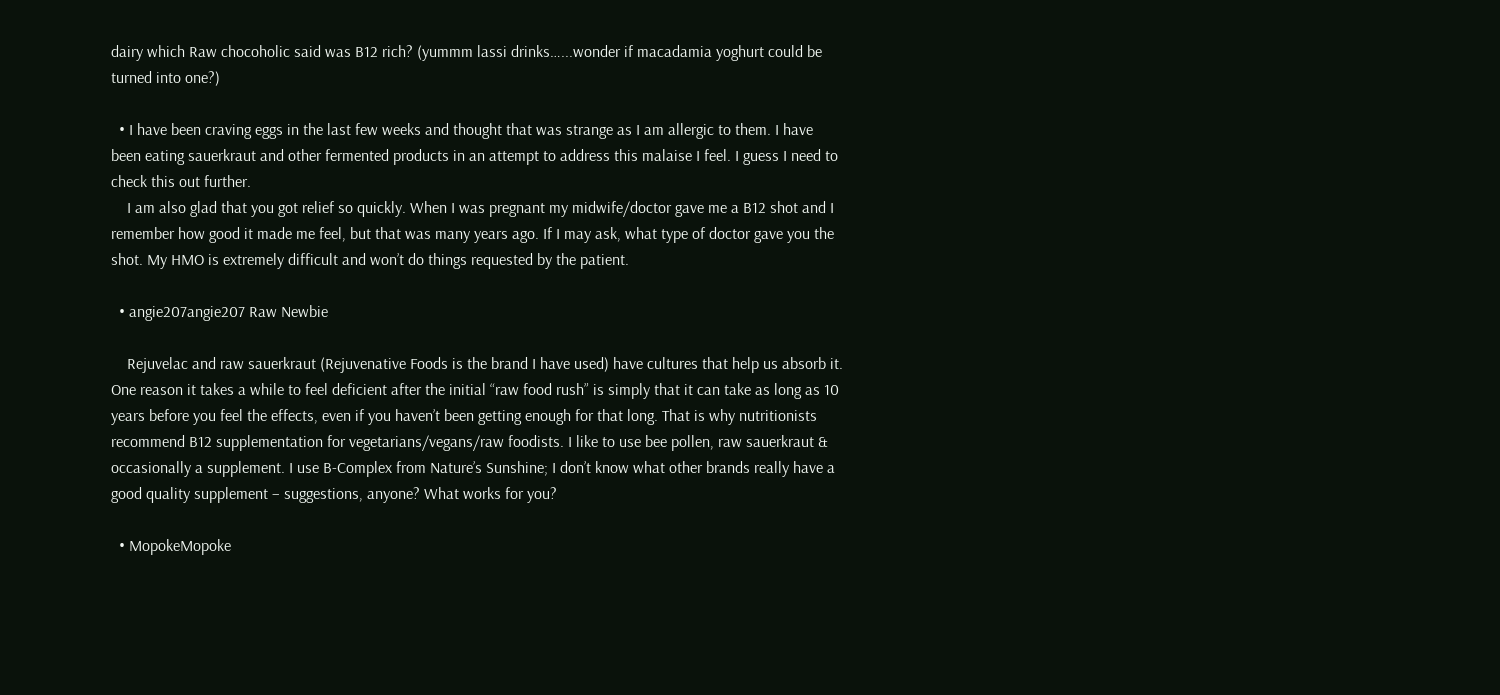dairy which Raw chocoholic said was B12 rich? (yummm lassi drinks…...wonder if macadamia yoghurt could be turned into one?)

  • I have been craving eggs in the last few weeks and thought that was strange as I am allergic to them. I have been eating sauerkraut and other fermented products in an attempt to address this malaise I feel. I guess I need to check this out further.
    I am also glad that you got relief so quickly. When I was pregnant my midwife/doctor gave me a B12 shot and I remember how good it made me feel, but that was many years ago. If I may ask, what type of doctor gave you the shot. My HMO is extremely difficult and won’t do things requested by the patient.

  • angie207angie207 Raw Newbie

    Rejuvelac and raw sauerkraut (Rejuvenative Foods is the brand I have used) have cultures that help us absorb it. One reason it takes a while to feel deficient after the initial “raw food rush” is simply that it can take as long as 10 years before you feel the effects, even if you haven’t been getting enough for that long. That is why nutritionists recommend B12 supplementation for vegetarians/vegans/raw foodists. I like to use bee pollen, raw sauerkraut & occasionally a supplement. I use B-Complex from Nature’s Sunshine; I don’t know what other brands really have a good quality supplement – suggestions, anyone? What works for you?

  • MopokeMopoke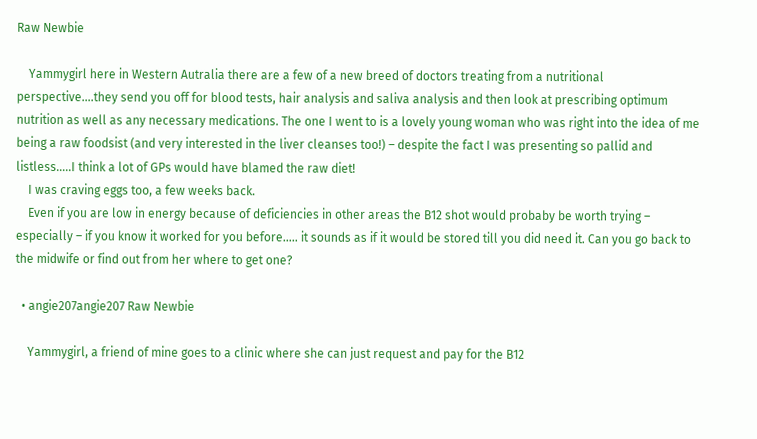Raw Newbie

    Yammygirl here in Western Autralia there are a few of a new breed of doctors treating from a nutritional perspective….they send you off for blood tests, hair analysis and saliva analysis and then look at prescribing optimum nutrition as well as any necessary medications. The one I went to is a lovely young woman who was right into the idea of me being a raw foodsist (and very interested in the liver cleanses too!) – despite the fact I was presenting so pallid and listless…..I think a lot of GPs would have blamed the raw diet!
    I was craving eggs too, a few weeks back.
    Even if you are low in energy because of deficiencies in other areas the B12 shot would probaby be worth trying – especially – if you know it worked for you before….. it sounds as if it would be stored till you did need it. Can you go back to the midwife or find out from her where to get one?

  • angie207angie207 Raw Newbie

    Yammygirl, a friend of mine goes to a clinic where she can just request and pay for the B12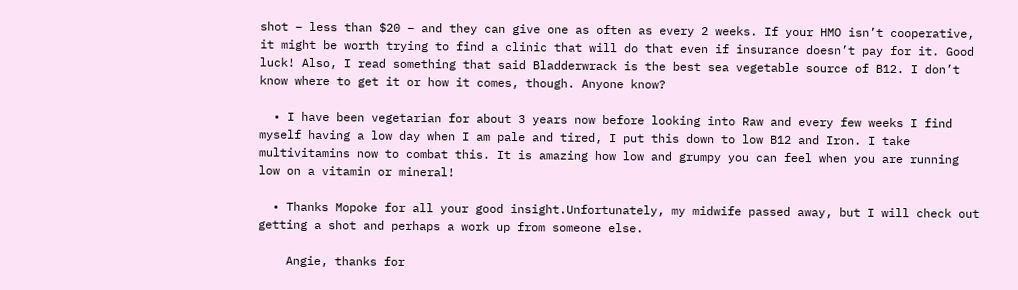shot – less than $20 – and they can give one as often as every 2 weeks. If your HMO isn’t cooperative, it might be worth trying to find a clinic that will do that even if insurance doesn’t pay for it. Good luck! Also, I read something that said Bladderwrack is the best sea vegetable source of B12. I don’t know where to get it or how it comes, though. Anyone know?

  • I have been vegetarian for about 3 years now before looking into Raw and every few weeks I find myself having a low day when I am pale and tired, I put this down to low B12 and Iron. I take multivitamins now to combat this. It is amazing how low and grumpy you can feel when you are running low on a vitamin or mineral!

  • Thanks Mopoke for all your good insight.Unfortunately, my midwife passed away, but I will check out getting a shot and perhaps a work up from someone else.

    Angie, thanks for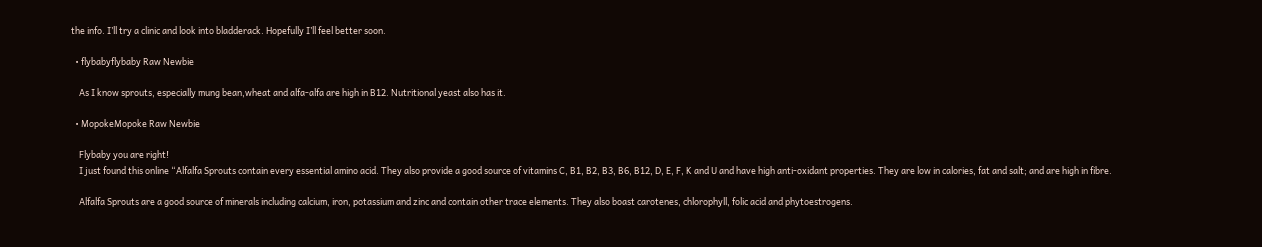the info. I’ll try a clinic and look into bladderack. Hopefully I’ll feel better soon.

  • flybabyflybaby Raw Newbie

    As I know sprouts, especially mung bean,wheat and alfa-alfa are high in B12. Nutritional yeast also has it.

  • MopokeMopoke Raw Newbie

    Flybaby you are right!
    I just found this online “Alfalfa Sprouts contain every essential amino acid. They also provide a good source of vitamins C, B1, B2, B3, B6, B12, D, E, F, K and U and have high anti-oxidant properties. They are low in calories, fat and salt; and are high in fibre.

    Alfalfa Sprouts are a good source of minerals including calcium, iron, potassium and zinc and contain other trace elements. They also boast carotenes, chlorophyll, folic acid and phytoestrogens.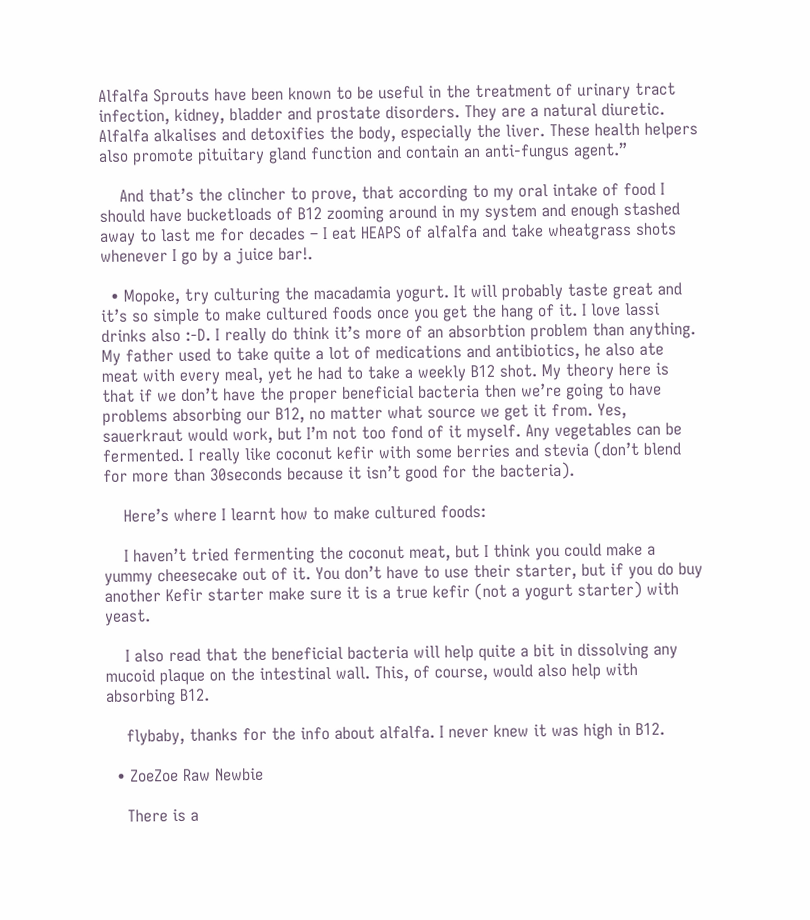Alfalfa Sprouts have been known to be useful in the treatment of urinary tract infection, kidney, bladder and prostate disorders. They are a natural diuretic. Alfalfa alkalises and detoxifies the body, especially the liver. These health helpers also promote pituitary gland function and contain an anti-fungus agent.”

    And that’s the clincher to prove, that according to my oral intake of food I should have bucketloads of B12 zooming around in my system and enough stashed away to last me for decades – I eat HEAPS of alfalfa and take wheatgrass shots whenever I go by a juice bar!.

  • Mopoke, try culturing the macadamia yogurt. It will probably taste great and it’s so simple to make cultured foods once you get the hang of it. I love lassi drinks also :-D. I really do think it’s more of an absorbtion problem than anything. My father used to take quite a lot of medications and antibiotics, he also ate meat with every meal, yet he had to take a weekly B12 shot. My theory here is that if we don’t have the proper beneficial bacteria then we’re going to have problems absorbing our B12, no matter what source we get it from. Yes, sauerkraut would work, but I’m not too fond of it myself. Any vegetables can be fermented. I really like coconut kefir with some berries and stevia (don’t blend for more than 30seconds because it isn’t good for the bacteria).

    Here’s where I learnt how to make cultured foods:

    I haven’t tried fermenting the coconut meat, but I think you could make a yummy cheesecake out of it. You don’t have to use their starter, but if you do buy another Kefir starter make sure it is a true kefir (not a yogurt starter) with yeast.

    I also read that the beneficial bacteria will help quite a bit in dissolving any mucoid plaque on the intestinal wall. This, of course, would also help with absorbing B12.

    flybaby, thanks for the info about alfalfa. I never knew it was high in B12.

  • ZoeZoe Raw Newbie

    There is a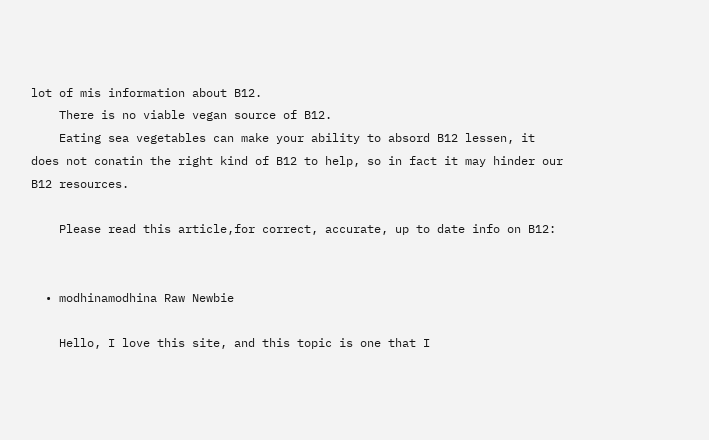lot of mis information about B12.
    There is no viable vegan source of B12.
    Eating sea vegetables can make your ability to absord B12 lessen, it does not conatin the right kind of B12 to help, so in fact it may hinder our B12 resources.

    Please read this article,for correct, accurate, up to date info on B12:


  • modhinamodhina Raw Newbie

    Hello, I love this site, and this topic is one that I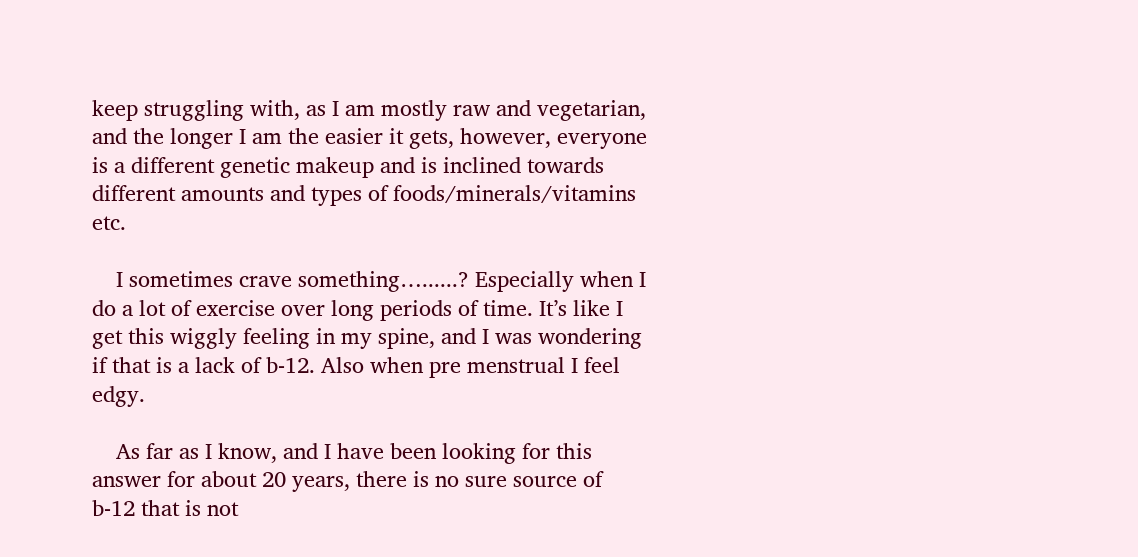keep struggling with, as I am mostly raw and vegetarian, and the longer I am the easier it gets, however, everyone is a different genetic makeup and is inclined towards different amounts and types of foods/minerals/vitamins etc.

    I sometimes crave something…......? Especially when I do a lot of exercise over long periods of time. It’s like I get this wiggly feeling in my spine, and I was wondering if that is a lack of b-12. Also when pre menstrual I feel edgy.

    As far as I know, and I have been looking for this answer for about 20 years, there is no sure source of b-12 that is not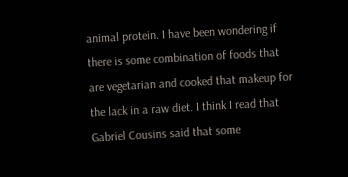animal protein. I have been wondering if there is some combination of foods that are vegetarian and cooked that makeup for the lack in a raw diet. I think I read that Gabriel Cousins said that some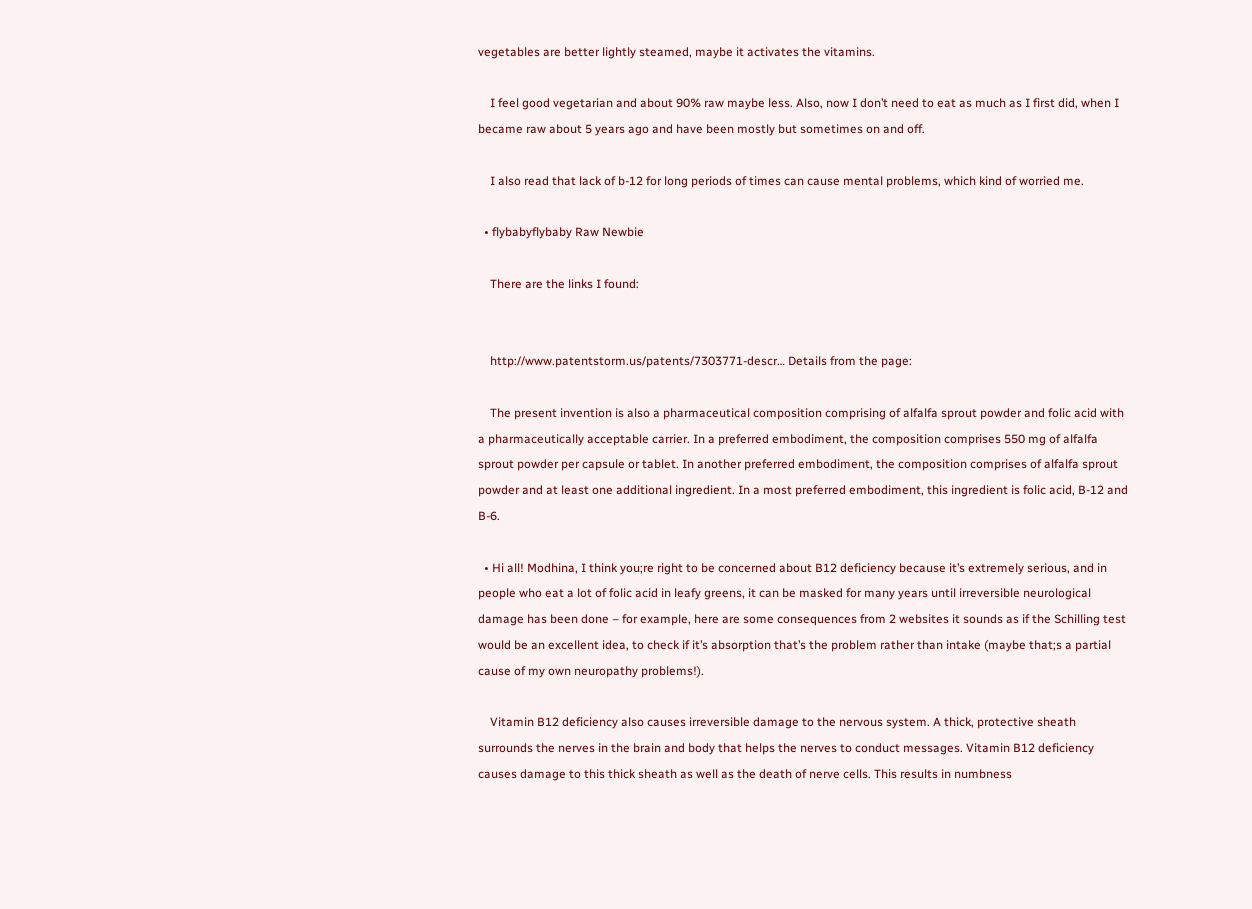vegetables are better lightly steamed, maybe it activates the vitamins.

    I feel good vegetarian and about 90% raw maybe less. Also, now I don’t need to eat as much as I first did, when I became raw about 5 years ago and have been mostly but sometimes on and off.

    I also read that lack of b-12 for long periods of times can cause mental problems, which kind of worried me.

  • flybabyflybaby Raw Newbie

    There are the links I found:


    http://www.patentstorm.us/patents/7303771-descr… Details from the page:

    The present invention is also a pharmaceutical composition comprising of alfalfa sprout powder and folic acid with a pharmaceutically acceptable carrier. In a preferred embodiment, the composition comprises 550 mg of alfalfa sprout powder per capsule or tablet. In another preferred embodiment, the composition comprises of alfalfa sprout powder and at least one additional ingredient. In a most preferred embodiment, this ingredient is folic acid, B-12 and B-6.

  • Hi all! Modhina, I think you;re right to be concerned about B12 deficiency because it’s extremely serious, and in people who eat a lot of folic acid in leafy greens, it can be masked for many years until irreversible neurological damage has been done – for example, here are some consequences from 2 websites it sounds as if the Schilling test would be an excellent idea, to check if it’s absorption that’s the problem rather than intake (maybe that;s a partial cause of my own neuropathy problems!).

    Vitamin B12 deficiency also causes irreversible damage to the nervous system. A thick, protective sheath surrounds the nerves in the brain and body that helps the nerves to conduct messages. Vitamin B12 deficiency causes damage to this thick sheath as well as the death of nerve cells. This results in numbness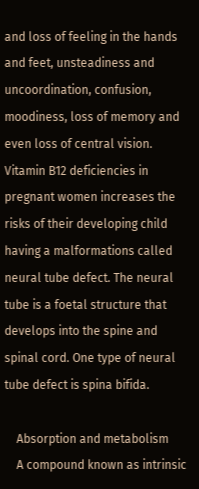and loss of feeling in the hands and feet, unsteadiness and uncoordination, confusion, moodiness, loss of memory and even loss of central vision. Vitamin B12 deficiencies in pregnant women increases the risks of their developing child having a malformations called neural tube defect. The neural tube is a foetal structure that develops into the spine and spinal cord. One type of neural tube defect is spina bifida.

    Absorption and metabolism
    A compound known as intrinsic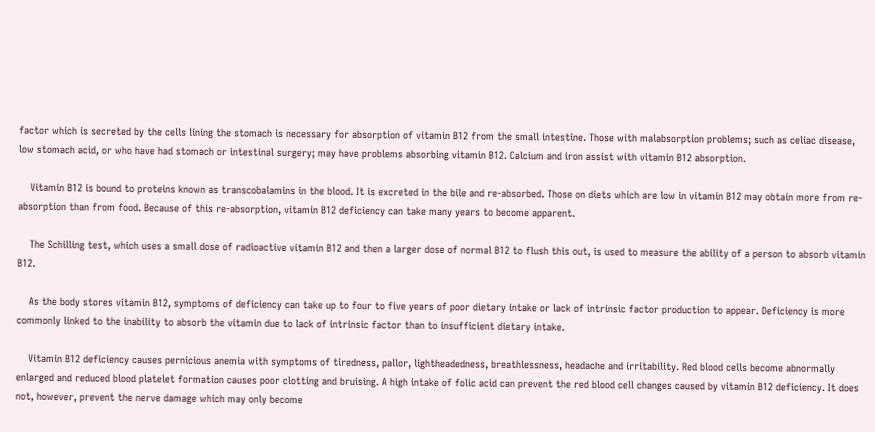factor which is secreted by the cells lining the stomach is necessary for absorption of vitamin B12 from the small intestine. Those with malabsorption problems; such as celiac disease, low stomach acid, or who have had stomach or intestinal surgery; may have problems absorbing vitamin B12. Calcium and iron assist with vitamin B12 absorption.

    Vitamin B12 is bound to proteins known as transcobalamins in the blood. It is excreted in the bile and re-absorbed. Those on diets which are low in vitamin B12 may obtain more from re-absorption than from food. Because of this re-absorption, vitamin B12 deficiency can take many years to become apparent.

    The Schilling test, which uses a small dose of radioactive vitamin B12 and then a larger dose of normal B12 to flush this out, is used to measure the ability of a person to absorb vitamin B12.

    As the body stores vitamin B12, symptoms of deficiency can take up to four to five years of poor dietary intake or lack of intrinsic factor production to appear. Deficiency is more commonly linked to the inability to absorb the vitamin due to lack of intrinsic factor than to insufficient dietary intake.

    Vitamin B12 deficiency causes pernicious anemia with symptoms of tiredness, pallor, lightheadedness, breathlessness, headache and irritability. Red blood cells become abnormally enlarged and reduced blood platelet formation causes poor clotting and bruising. A high intake of folic acid can prevent the red blood cell changes caused by vitamin B12 deficiency. It does not, however, prevent the nerve damage which may only become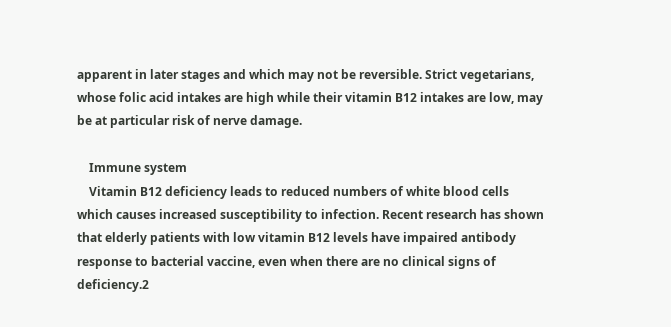apparent in later stages and which may not be reversible. Strict vegetarians, whose folic acid intakes are high while their vitamin B12 intakes are low, may be at particular risk of nerve damage.

    Immune system
    Vitamin B12 deficiency leads to reduced numbers of white blood cells which causes increased susceptibility to infection. Recent research has shown that elderly patients with low vitamin B12 levels have impaired antibody response to bacterial vaccine, even when there are no clinical signs of deficiency.2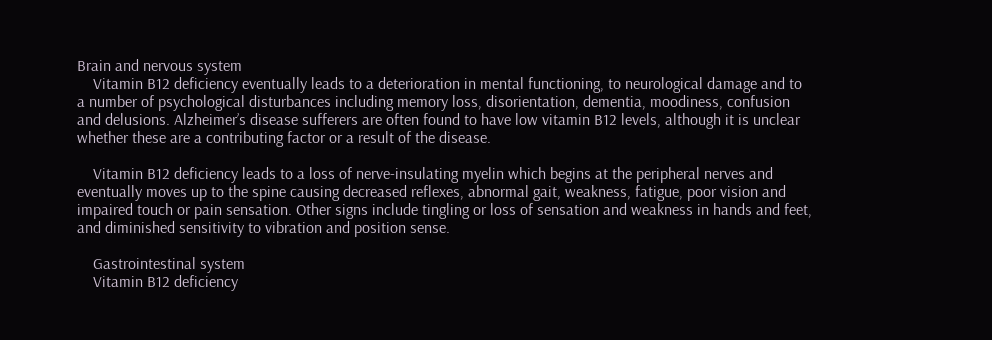Brain and nervous system
    Vitamin B12 deficiency eventually leads to a deterioration in mental functioning, to neurological damage and to a number of psychological disturbances including memory loss, disorientation, dementia, moodiness, confusion and delusions. Alzheimer’s disease sufferers are often found to have low vitamin B12 levels, although it is unclear whether these are a contributing factor or a result of the disease.

    Vitamin B12 deficiency leads to a loss of nerve-insulating myelin which begins at the peripheral nerves and eventually moves up to the spine causing decreased reflexes, abnormal gait, weakness, fatigue, poor vision and impaired touch or pain sensation. Other signs include tingling or loss of sensation and weakness in hands and feet, and diminished sensitivity to vibration and position sense.

    Gastrointestinal system
    Vitamin B12 deficiency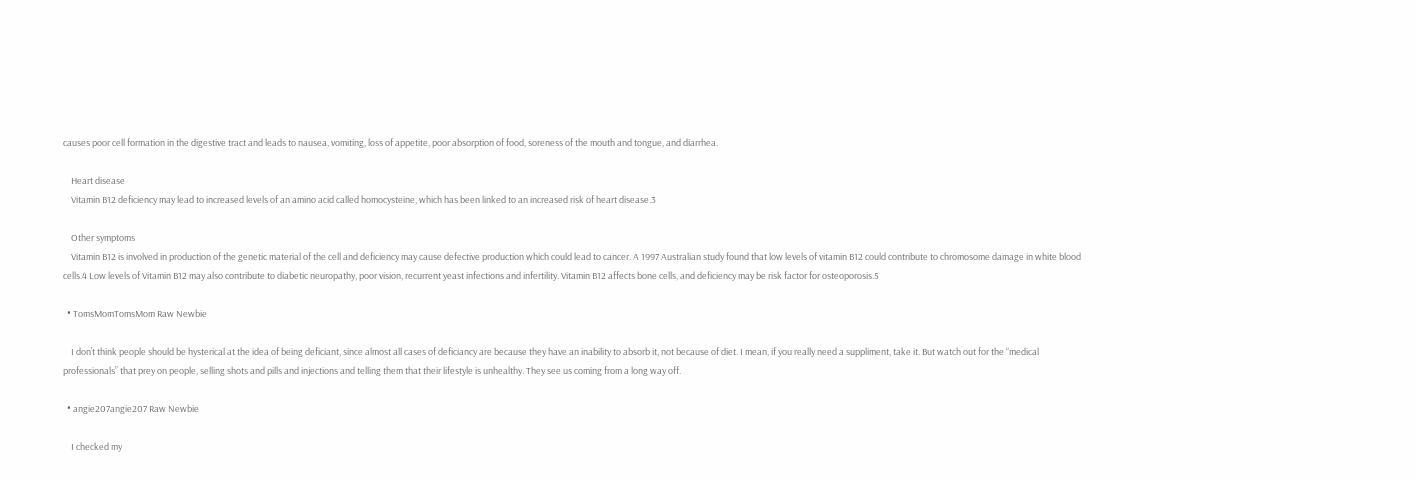causes poor cell formation in the digestive tract and leads to nausea, vomiting, loss of appetite, poor absorption of food, soreness of the mouth and tongue, and diarrhea.

    Heart disease
    Vitamin B12 deficiency may lead to increased levels of an amino acid called homocysteine, which has been linked to an increased risk of heart disease.3

    Other symptoms
    Vitamin B12 is involved in production of the genetic material of the cell and deficiency may cause defective production which could lead to cancer. A 1997 Australian study found that low levels of vitamin B12 could contribute to chromosome damage in white blood cells.4 Low levels of Vitamin B12 may also contribute to diabetic neuropathy, poor vision, recurrent yeast infections and infertility. Vitamin B12 affects bone cells, and deficiency may be risk factor for osteoporosis.5

  • TomsMomTomsMom Raw Newbie

    I don’t think people should be hysterical at the idea of being deficiant, since almost all cases of deficiancy are because they have an inability to absorb it, not because of diet. I mean, if you really need a suppliment, take it. But watch out for the “medical professionals” that prey on people, selling shots and pills and injections and telling them that their lifestyle is unhealthy. They see us coming from a long way off.

  • angie207angie207 Raw Newbie

    I checked my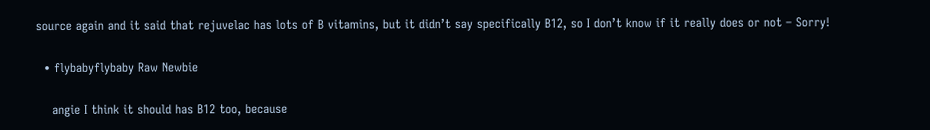source again and it said that rejuvelac has lots of B vitamins, but it didn’t say specifically B12, so I don’t know if it really does or not – Sorry!

  • flybabyflybaby Raw Newbie

    angie I think it should has B12 too, because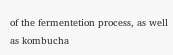of the fermentetion process, as well as kombucha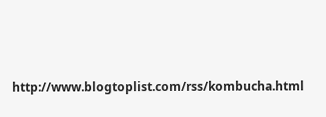http://www.blogtoplist.com/rss/kombucha.html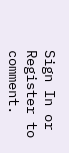Sign In or Register to comment.